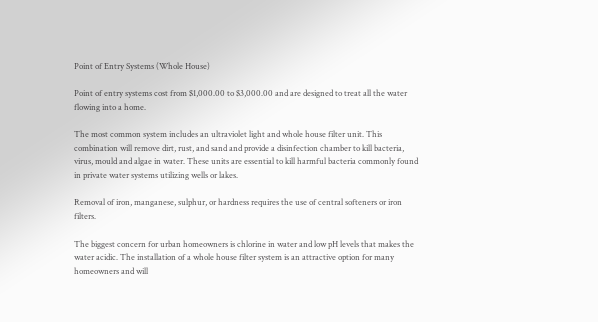Point of Entry Systems (Whole House)

Point of entry systems cost from $1,000.00 to $3,000.00 and are designed to treat all the water flowing into a home.

The most common system includes an ultraviolet light and whole house filter unit. This combination will remove dirt, rust, and sand and provide a disinfection chamber to kill bacteria, virus, mould and algae in water. These units are essential to kill harmful bacteria commonly found in private water systems utilizing wells or lakes.

Removal of iron, manganese, sulphur, or hardness requires the use of central softeners or iron filters.

The biggest concern for urban homeowners is chlorine in water and low pH levels that makes the water acidic. The installation of a whole house filter system is an attractive option for many homeowners and will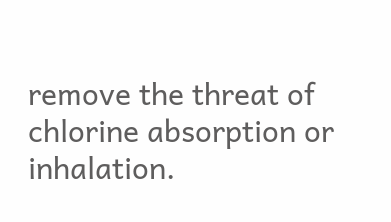remove the threat of chlorine absorption or inhalation.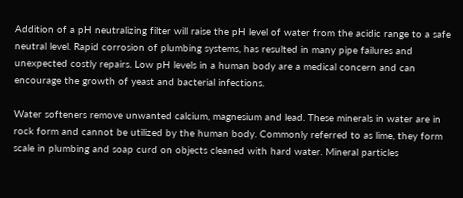Addition of a pH neutralizing filter will raise the pH level of water from the acidic range to a safe neutral level. Rapid corrosion of plumbing systems, has resulted in many pipe failures and unexpected costly repairs. Low pH levels in a human body are a medical concern and can encourage the growth of yeast and bacterial infections.

Water softeners remove unwanted calcium, magnesium and lead. These minerals in water are in rock form and cannot be utilized by the human body. Commonly referred to as lime, they form scale in plumbing and soap curd on objects cleaned with hard water. Mineral particles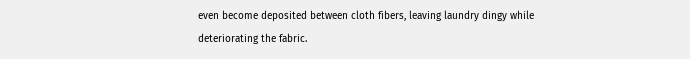even become deposited between cloth fibers, leaving laundry dingy while deteriorating the fabric.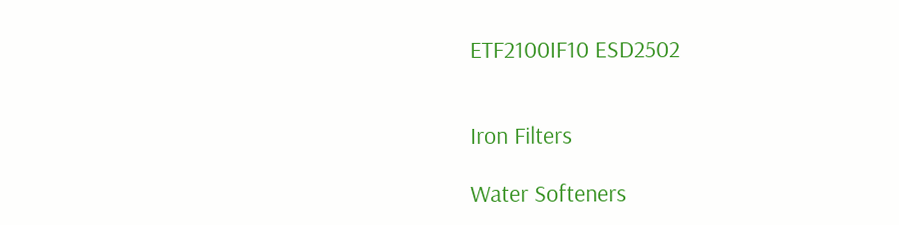ETF2100IF10 ESD2502


Iron Filters

Water Softeners